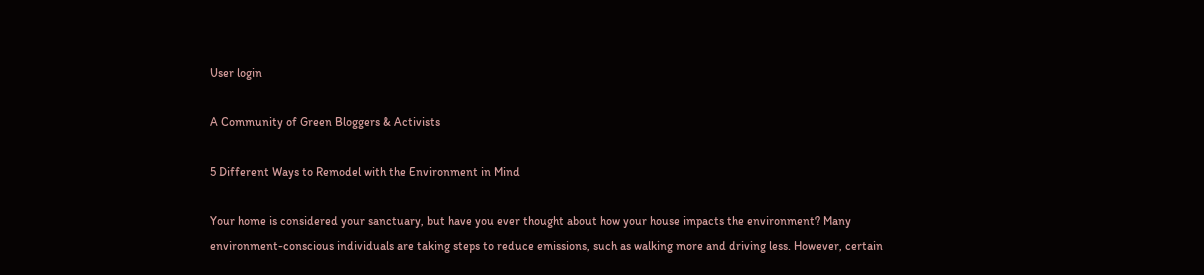User login

A Community of Green Bloggers & Activists

5 Different Ways to Remodel with the Environment in Mind

Your home is considered your sanctuary, but have you ever thought about how your house impacts the environment? Many environment-conscious individuals are taking steps to reduce emissions, such as walking more and driving less. However, certain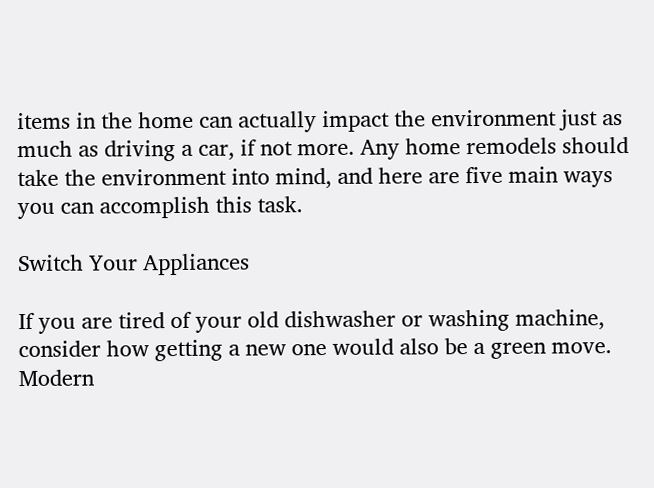items in the home can actually impact the environment just as much as driving a car, if not more. Any home remodels should take the environment into mind, and here are five main ways you can accomplish this task.

Switch Your Appliances

If you are tired of your old dishwasher or washing machine, consider how getting a new one would also be a green move. Modern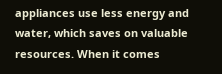appliances use less energy and water, which saves on valuable resources. When it comes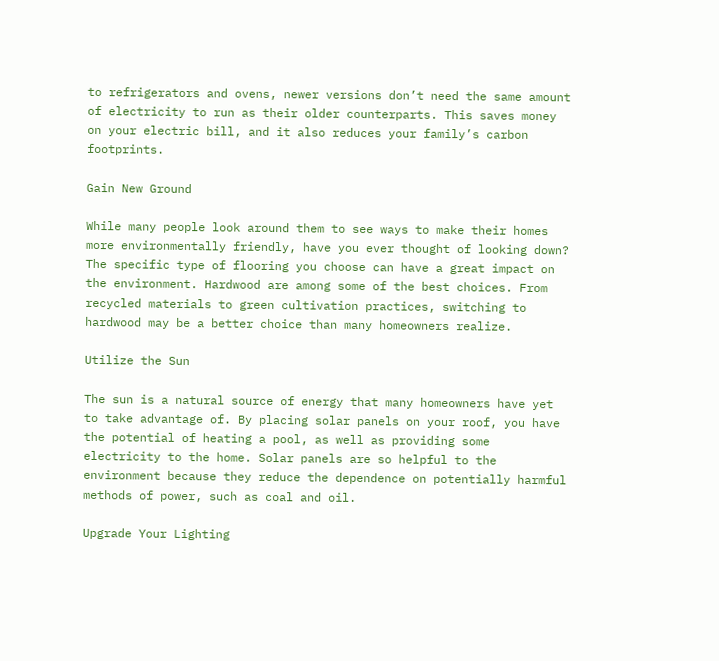to refrigerators and ovens, newer versions don’t need the same amount of electricity to run as their older counterparts. This saves money on your electric bill, and it also reduces your family’s carbon footprints.

Gain New Ground

While many people look around them to see ways to make their homes more environmentally friendly, have you ever thought of looking down? The specific type of flooring you choose can have a great impact on the environment. Hardwood are among some of the best choices. From recycled materials to green cultivation practices, switching to hardwood may be a better choice than many homeowners realize.

Utilize the Sun

The sun is a natural source of energy that many homeowners have yet to take advantage of. By placing solar panels on your roof, you have the potential of heating a pool, as well as providing some electricity to the home. Solar panels are so helpful to the environment because they reduce the dependence on potentially harmful methods of power, such as coal and oil.

Upgrade Your Lighting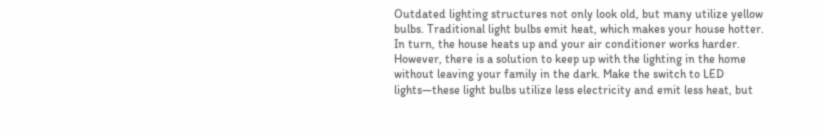Outdated lighting structures not only look old, but many utilize yellow bulbs. Traditional light bulbs emit heat, which makes your house hotter. In turn, the house heats up and your air conditioner works harder. However, there is a solution to keep up with the lighting in the home without leaving your family in the dark. Make the switch to LED lights—these light bulbs utilize less electricity and emit less heat, but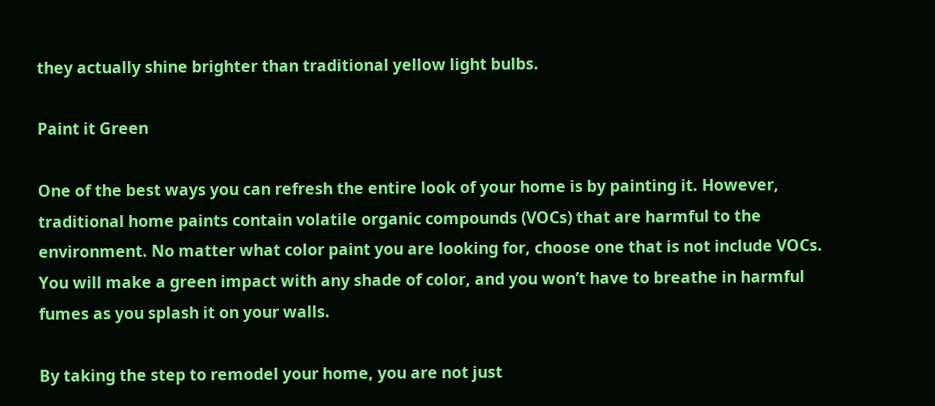they actually shine brighter than traditional yellow light bulbs.

Paint it Green

One of the best ways you can refresh the entire look of your home is by painting it. However, traditional home paints contain volatile organic compounds (VOCs) that are harmful to the environment. No matter what color paint you are looking for, choose one that is not include VOCs. You will make a green impact with any shade of color, and you won’t have to breathe in harmful fumes as you splash it on your walls.

By taking the step to remodel your home, you are not just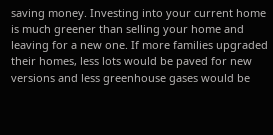saving money. Investing into your current home is much greener than selling your home and leaving for a new one. If more families upgraded their homes, less lots would be paved for new versions and less greenhouse gases would be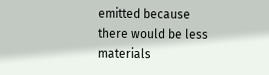emitted because there would be less materials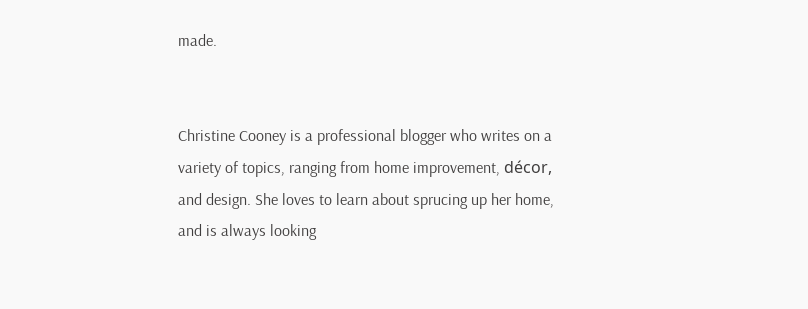made.


Christine Cooney is a professional blogger who writes on a variety of topics, ranging from home improvement, décor, and design. She loves to learn about sprucing up her home, and is always looking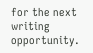for the next writing opportunity.